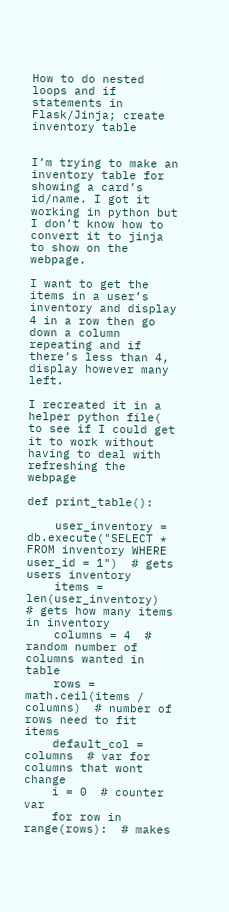How to do nested loops and if statements in Flask/Jinja; create inventory table


I’m trying to make an inventory table for showing a card’s id/name. I got it working in python but I don’t know how to convert it to jinja to show on the webpage.

I want to get the items in a user’s inventory and display 4 in a row then go down a column repeating and if there’s less than 4, display however many left.

I recreated it in a helper python file( to see if I could get it to work without having to deal with refreshing the webpage

def print_table():

    user_inventory = db.execute("SELECT * FROM inventory WHERE user_id = 1")  # gets users inventory
    items = len(user_inventory)  # gets how many items in inventory
    columns = 4  # random number of columns wanted in table
    rows = math.ceil(items / columns)  # number of rows need to fit items
    default_col = columns  # var for columns that wont change
    i = 0  # counter var
    for row in range(rows):  # makes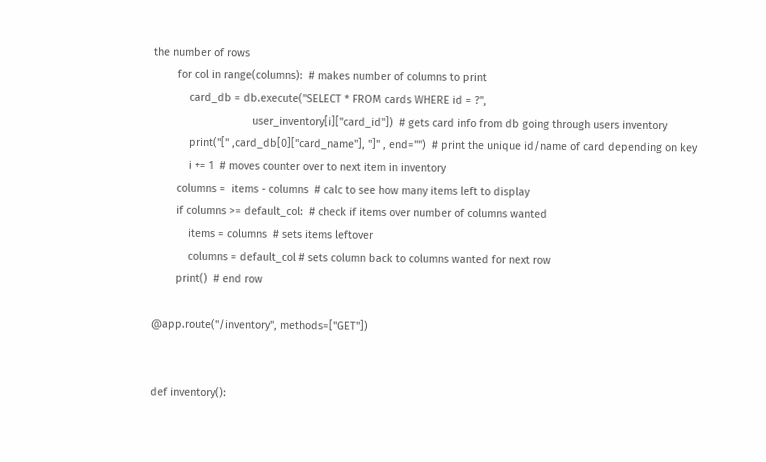the number of rows
        for col in range(columns):  # makes number of columns to print
            card_db = db.execute("SELECT * FROM cards WHERE id = ?",
                                 user_inventory[i]["card_id"])  # gets card info from db going through users inventory
            print("[" ,card_db[0]["card_name"], "]" , end="")  # print the unique id/name of card depending on key
            i += 1  # moves counter over to next item in inventory
        columns =  items - columns  # calc to see how many items left to display
        if columns >= default_col:  # check if items over number of columns wanted
            items = columns  # sets items leftover
            columns = default_col # sets column back to columns wanted for next row
        print()  # end row

@app.route("/inventory", methods=["GET"])


def inventory():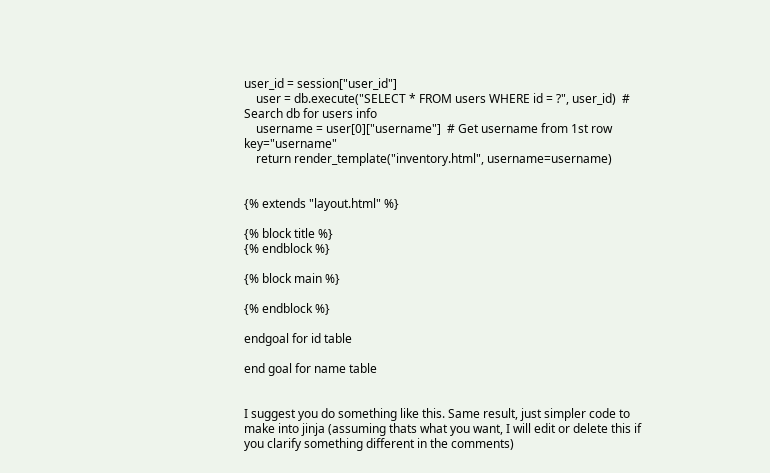user_id = session["user_id"]
    user = db.execute("SELECT * FROM users WHERE id = ?", user_id)  # Search db for users info
    username = user[0]["username"]  # Get username from 1st row key="username"
    return render_template("inventory.html", username=username)


{% extends "layout.html" %}

{% block title %}
{% endblock %}

{% block main %}

{% endblock %}

endgoal for id table

end goal for name table


I suggest you do something like this. Same result, just simpler code to make into jinja (assuming thats what you want, I will edit or delete this if you clarify something different in the comments)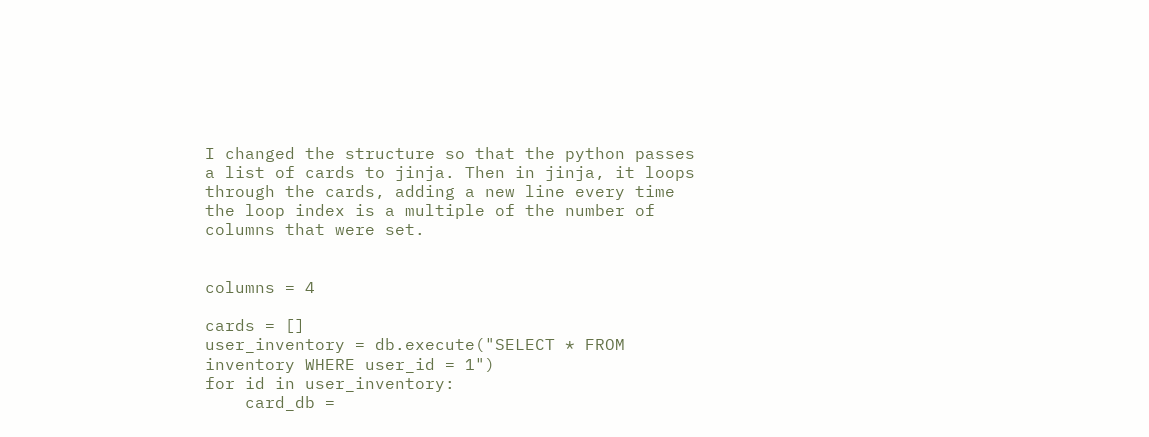I changed the structure so that the python passes a list of cards to jinja. Then in jinja, it loops through the cards, adding a new line every time the loop index is a multiple of the number of columns that were set.


columns = 4

cards = []
user_inventory = db.execute("SELECT * FROM inventory WHERE user_id = 1")
for id in user_inventory:
    card_db =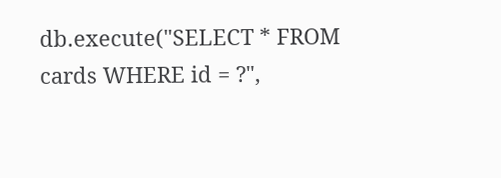db.execute("SELECT * FROM cards WHERE id = ?",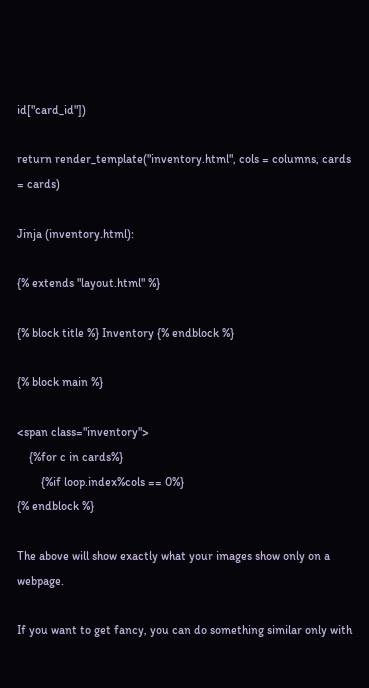id["card_id"])

return render_template("inventory.html", cols = columns, cards = cards)

Jinja (inventory.html):

{% extends "layout.html" %}

{% block title %} Inventory {% endblock %}

{% block main %}

<span class="inventory">
    {%for c in cards%}
        {%if loop.index%cols == 0%}
{% endblock %}

The above will show exactly what your images show only on a webpage.

If you want to get fancy, you can do something similar only with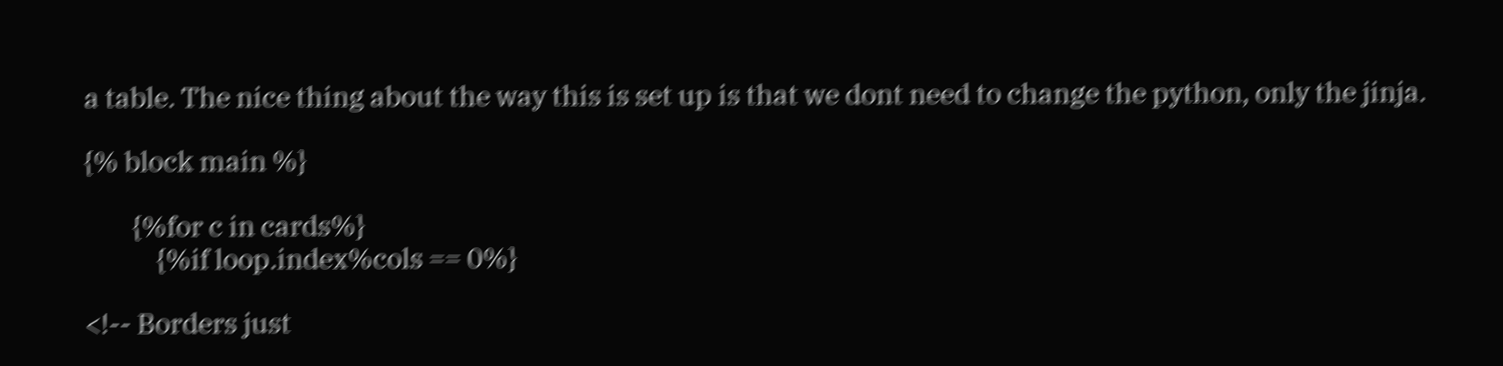a table. The nice thing about the way this is set up is that we dont need to change the python, only the jinja.

{% block main %}

        {%for c in cards%}
            {%if loop.index%cols == 0%}

<!-- Borders just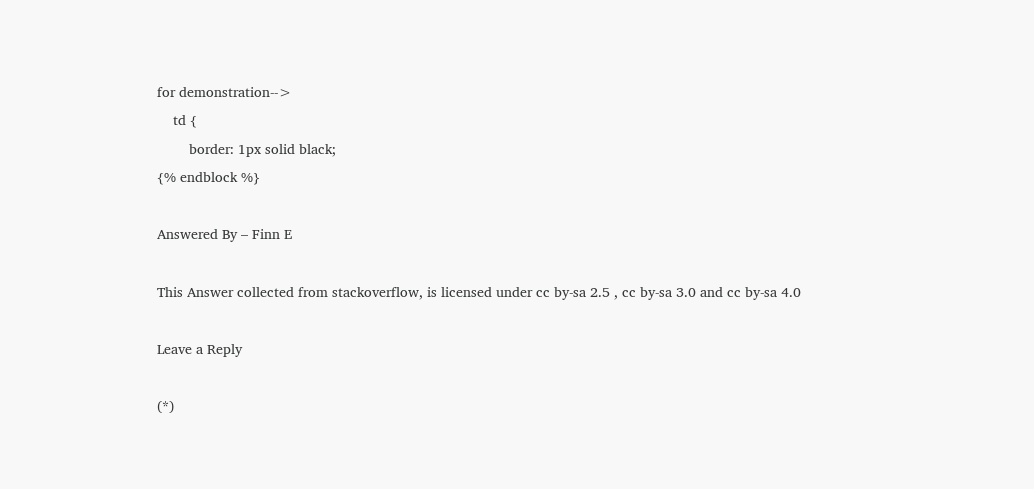for demonstration-->
    td {
        border: 1px solid black;
{% endblock %}

Answered By – Finn E

This Answer collected from stackoverflow, is licensed under cc by-sa 2.5 , cc by-sa 3.0 and cc by-sa 4.0

Leave a Reply

(*)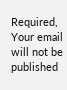Required, Your email will not be published